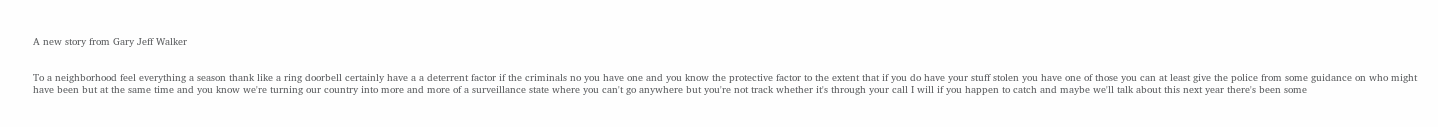A new story from Gary Jeff Walker


To a neighborhood feel everything a season thank like a ring doorbell certainly have a a deterrent factor if the criminals no you have one and you know the protective factor to the extent that if you do have your stuff stolen you have one of those you can at least give the police from some guidance on who might have been but at the same time and you know we're turning our country into more and more of a surveillance state where you can't go anywhere but you're not track whether it's through your call I will if you happen to catch and maybe we'll talk about this next year there's been some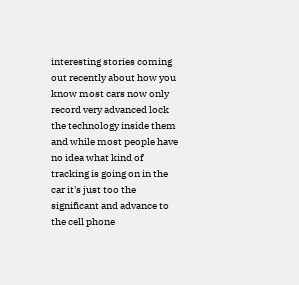interesting stories coming out recently about how you know most cars now only record very advanced lock the technology inside them and while most people have no idea what kind of tracking is going on in the car it's just too the significant and advance to the cell phone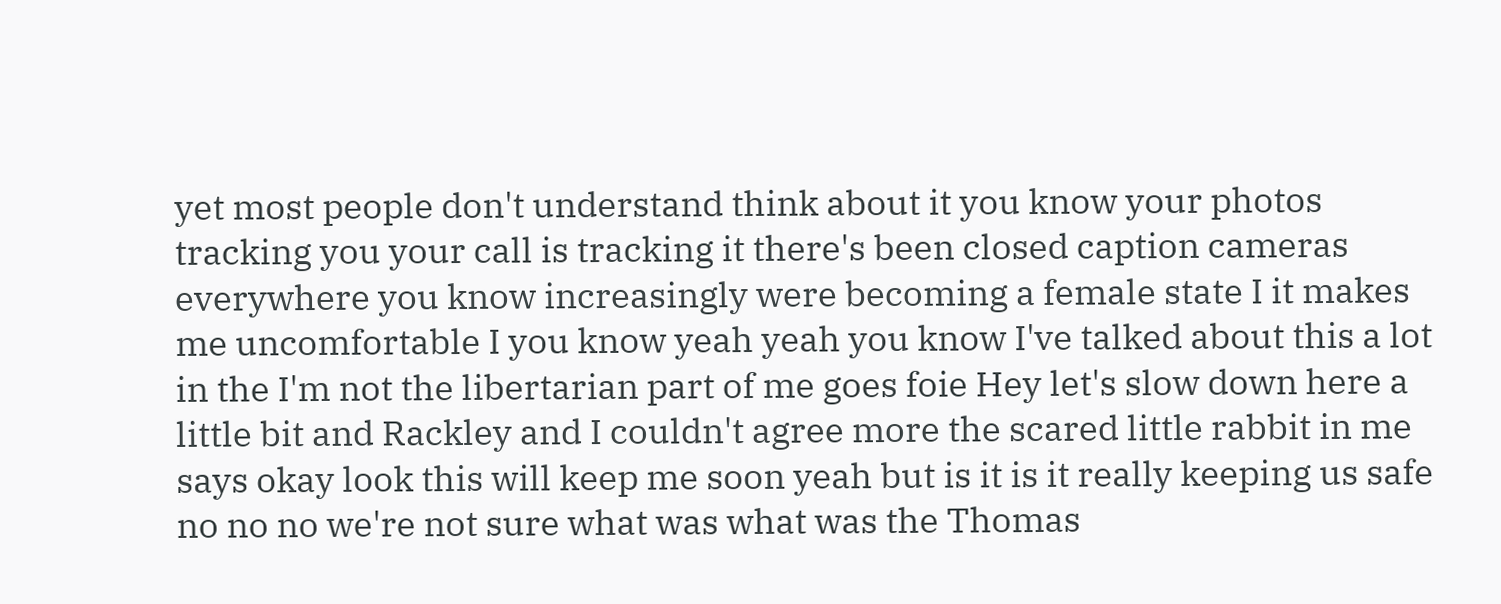yet most people don't understand think about it you know your photos tracking you your call is tracking it there's been closed caption cameras everywhere you know increasingly were becoming a female state I it makes me uncomfortable I you know yeah yeah you know I've talked about this a lot in the I'm not the libertarian part of me goes foie Hey let's slow down here a little bit and Rackley and I couldn't agree more the scared little rabbit in me says okay look this will keep me soon yeah but is it is it really keeping us safe no no no we're not sure what was what was the Thomas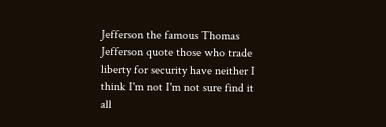Jefferson the famous Thomas Jefferson quote those who trade liberty for security have neither I think I'm not I'm not sure find it all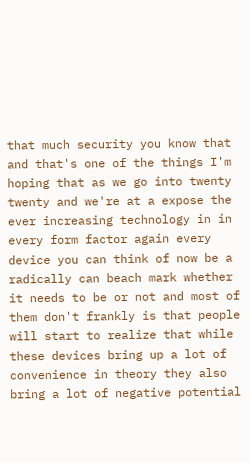that much security you know that and that's one of the things I'm hoping that as we go into twenty twenty and we're at a expose the ever increasing technology in in every form factor again every device you can think of now be a radically can beach mark whether it needs to be or not and most of them don't frankly is that people will start to realize that while these devices bring up a lot of convenience in theory they also bring a lot of negative potential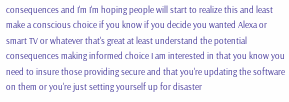consequences and I'm I'm hoping people will start to realize this and least make a conscious choice if you know if you decide you wanted Alexa or smart TV or whatever that's great at least understand the potential consequences making informed choice I am interested in that you know you need to insure those providing secure and that you're updating the software on them or you're just setting yourself up for disaster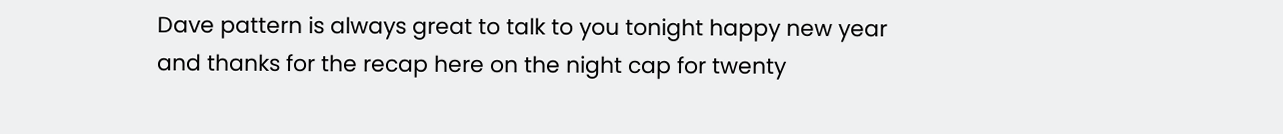Dave pattern is always great to talk to you tonight happy new year and thanks for the recap here on the night cap for twenty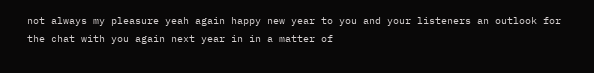not always my pleasure yeah again happy new year to you and your listeners an outlook for the chat with you again next year in in a matter of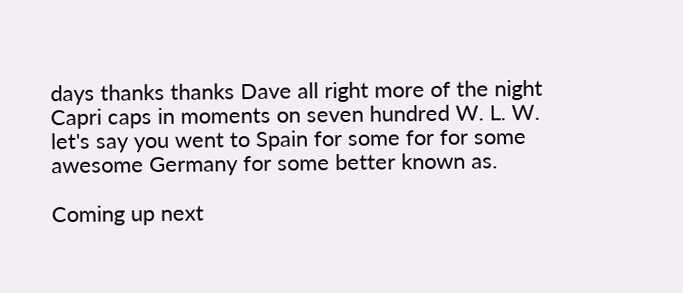days thanks thanks Dave all right more of the night Capri caps in moments on seven hundred W. L. W. let's say you went to Spain for some for for some awesome Germany for some better known as.

Coming up next